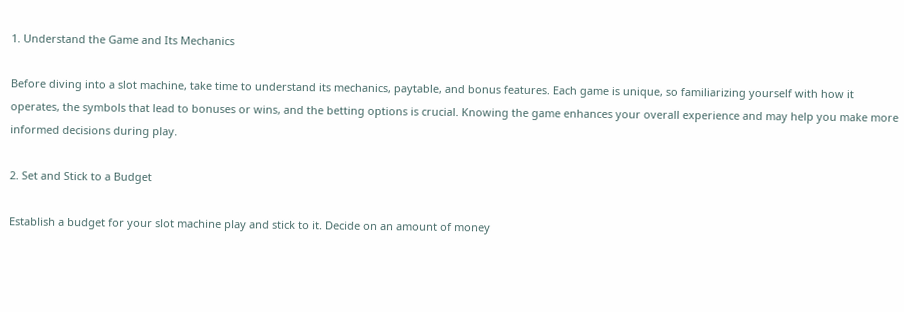1. Understand the Game and Its Mechanics

Before diving into a slot machine, take time to understand its mechanics, paytable, and bonus features. Each game is unique, so familiarizing yourself with how it operates, the symbols that lead to bonuses or wins, and the betting options is crucial. Knowing the game enhances your overall experience and may help you make more informed decisions during play.

2. Set and Stick to a Budget

Establish a budget for your slot machine play and stick to it. Decide on an amount of money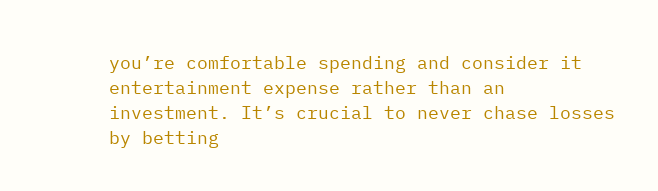you’re comfortable spending and consider it entertainment expense rather than an investment. It’s crucial to never chase losses by betting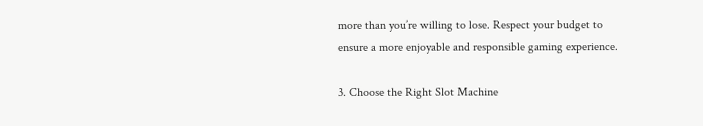more than you’re willing to lose. Respect your budget to ensure a more enjoyable and responsible gaming experience.

3. Choose the Right Slot Machine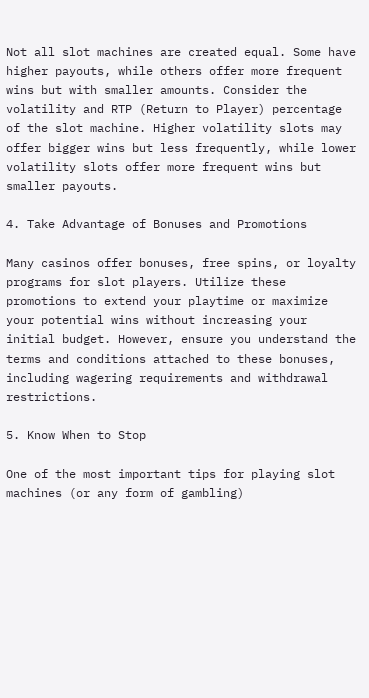Not all slot machines are created equal. Some have higher payouts, while others offer more frequent wins but with smaller amounts. Consider the volatility and RTP (Return to Player) percentage of the slot machine. Higher volatility slots may offer bigger wins but less frequently, while lower volatility slots offer more frequent wins but smaller payouts.

4. Take Advantage of Bonuses and Promotions

Many casinos offer bonuses, free spins, or loyalty programs for slot players. Utilize these promotions to extend your playtime or maximize your potential wins without increasing your initial budget. However, ensure you understand the terms and conditions attached to these bonuses, including wagering requirements and withdrawal restrictions.

5. Know When to Stop

One of the most important tips for playing slot machines (or any form of gambling)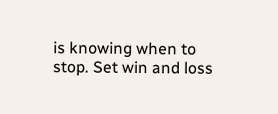is knowing when to stop. Set win and loss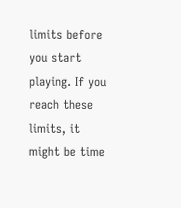limits before you start playing. If you reach these limits, it might be time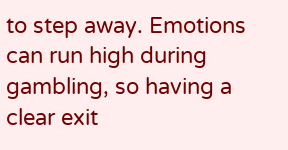to step away. Emotions can run high during gambling, so having a clear exit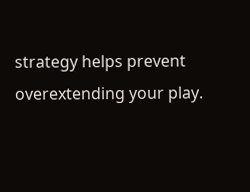strategy helps prevent overextending your play.